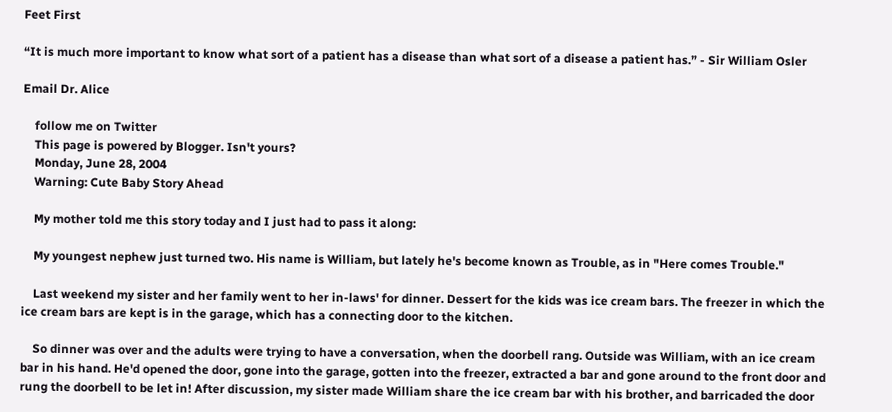Feet First

“It is much more important to know what sort of a patient has a disease than what sort of a disease a patient has.” - Sir William Osler

Email Dr. Alice

    follow me on Twitter
    This page is powered by Blogger. Isn't yours?
    Monday, June 28, 2004
    Warning: Cute Baby Story Ahead

    My mother told me this story today and I just had to pass it along:

    My youngest nephew just turned two. His name is William, but lately he's become known as Trouble, as in "Here comes Trouble."

    Last weekend my sister and her family went to her in-laws' for dinner. Dessert for the kids was ice cream bars. The freezer in which the ice cream bars are kept is in the garage, which has a connecting door to the kitchen.

    So dinner was over and the adults were trying to have a conversation, when the doorbell rang. Outside was William, with an ice cream bar in his hand. He'd opened the door, gone into the garage, gotten into the freezer, extracted a bar and gone around to the front door and rung the doorbell to be let in! After discussion, my sister made William share the ice cream bar with his brother, and barricaded the door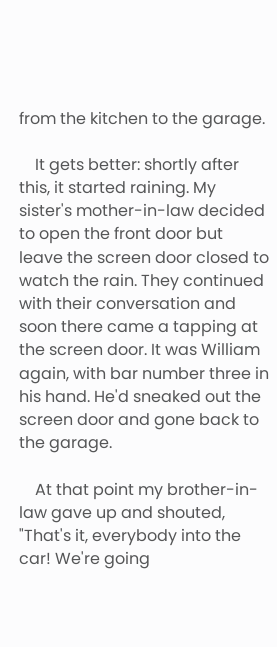from the kitchen to the garage.

    It gets better: shortly after this, it started raining. My sister's mother-in-law decided to open the front door but leave the screen door closed to watch the rain. They continued with their conversation and soon there came a tapping at the screen door. It was William again, with bar number three in his hand. He'd sneaked out the screen door and gone back to the garage.

    At that point my brother-in-law gave up and shouted, "That's it, everybody into the car! We're going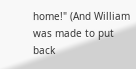home!" (And William was made to put back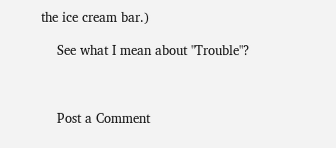the ice cream bar.)

    See what I mean about "Trouble"?



    Post a Comment